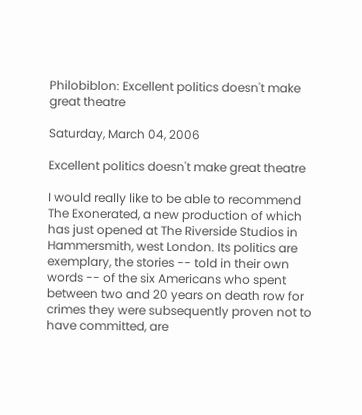Philobiblon: Excellent politics doesn't make great theatre

Saturday, March 04, 2006

Excellent politics doesn't make great theatre

I would really like to be able to recommend The Exonerated, a new production of which has just opened at The Riverside Studios in Hammersmith, west London. Its politics are exemplary, the stories -- told in their own words -- of the six Americans who spent between two and 20 years on death row for crimes they were subsequently proven not to have committed, are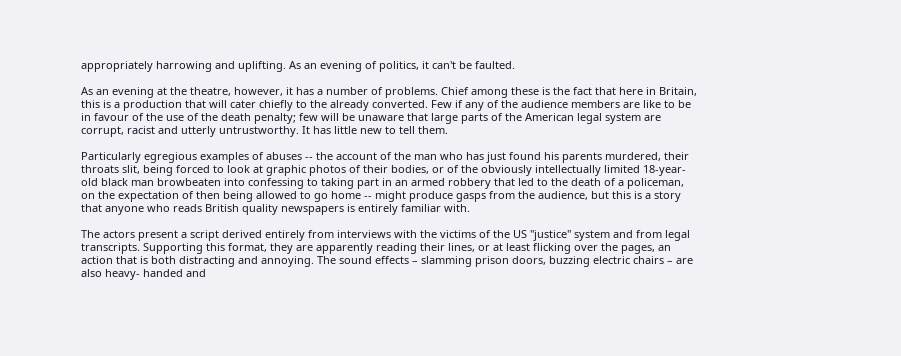appropriately harrowing and uplifting. As an evening of politics, it can't be faulted.

As an evening at the theatre, however, it has a number of problems. Chief among these is the fact that here in Britain, this is a production that will cater chiefly to the already converted. Few if any of the audience members are like to be in favour of the use of the death penalty; few will be unaware that large parts of the American legal system are corrupt, racist and utterly untrustworthy. It has little new to tell them.

Particularly egregious examples of abuses -- the account of the man who has just found his parents murdered, their throats slit, being forced to look at graphic photos of their bodies, or of the obviously intellectually limited 18-year-old black man browbeaten into confessing to taking part in an armed robbery that led to the death of a policeman, on the expectation of then being allowed to go home -- might produce gasps from the audience, but this is a story that anyone who reads British quality newspapers is entirely familiar with.

The actors present a script derived entirely from interviews with the victims of the US "justice" system and from legal transcripts. Supporting this format, they are apparently reading their lines, or at least flicking over the pages, an action that is both distracting and annoying. The sound effects – slamming prison doors, buzzing electric chairs – are also heavy- handed and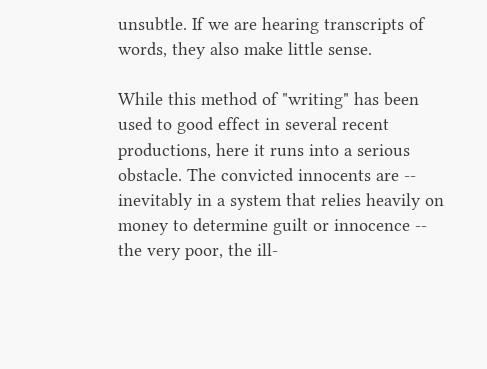unsubtle. If we are hearing transcripts of words, they also make little sense.

While this method of "writing" has been used to good effect in several recent productions, here it runs into a serious obstacle. The convicted innocents are -- inevitably in a system that relies heavily on money to determine guilt or innocence -- the very poor, the ill-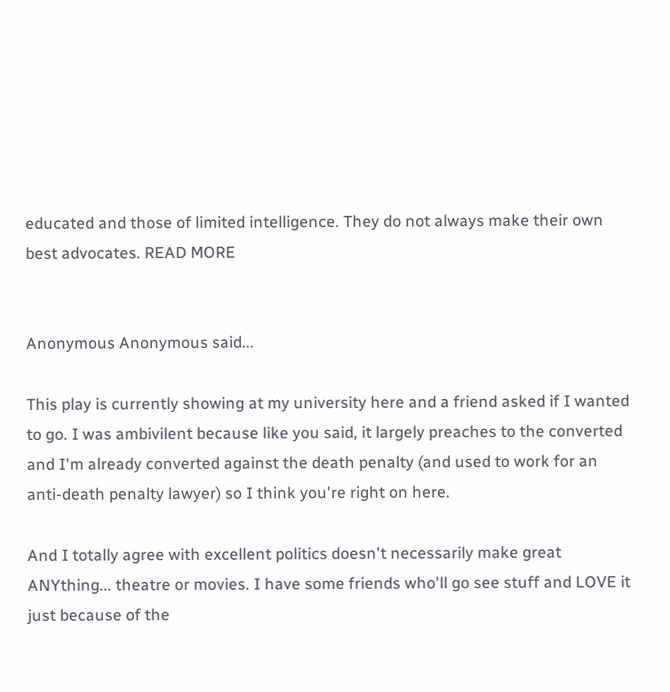educated and those of limited intelligence. They do not always make their own best advocates. READ MORE


Anonymous Anonymous said...

This play is currently showing at my university here and a friend asked if I wanted to go. I was ambivilent because like you said, it largely preaches to the converted and I'm already converted against the death penalty (and used to work for an anti-death penalty lawyer) so I think you're right on here.

And I totally agree with excellent politics doesn't necessarily make great ANYthing... theatre or movies. I have some friends who'll go see stuff and LOVE it just because of the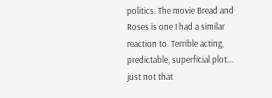politics. The movie Bread and Roses is one I had a similar reaction to. Terrible acting, predictable, superficial plot... just not that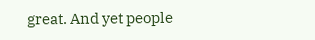great. And yet people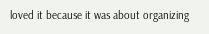loved it because it was about organizing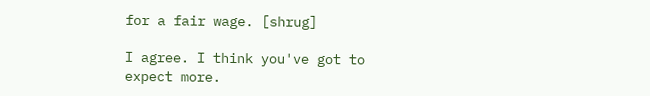for a fair wage. [shrug]

I agree. I think you've got to expect more.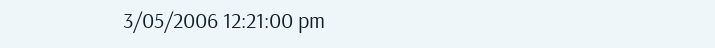3/05/2006 12:21:00 pm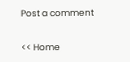Post a comment

<< Home